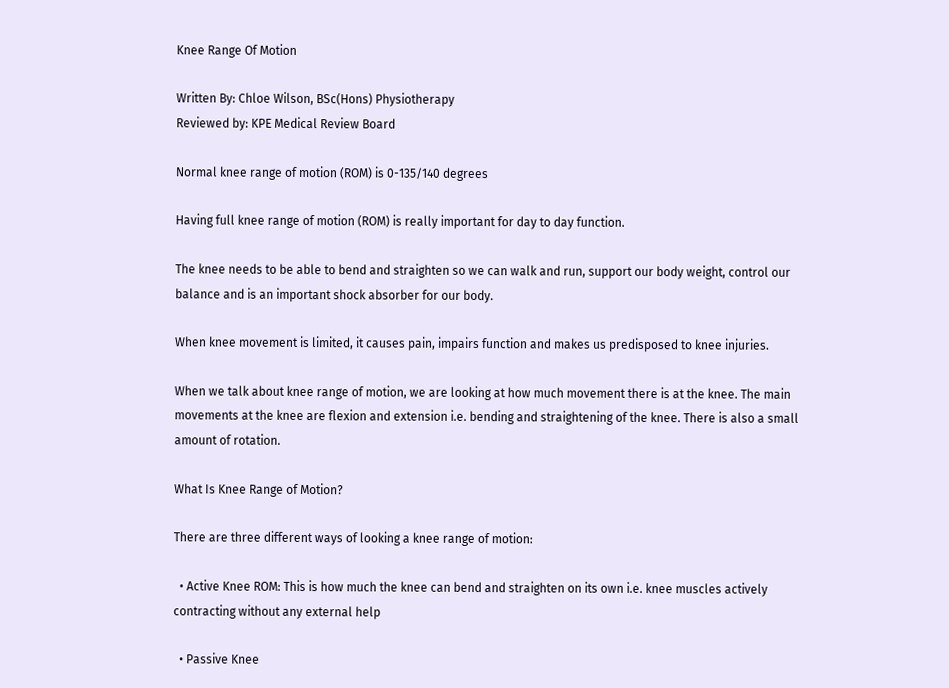Knee Range Of Motion

Written By: Chloe Wilson, BSc(Hons) Physiotherapy
Reviewed by: KPE Medical Review Board

Normal knee range of motion (ROM) is 0-135/140 degrees

Having full knee range of motion (ROM) is really important for day to day function.

The knee needs to be able to bend and straighten so we can walk and run, support our body weight, control our balance and is an important shock absorber for our body.

When knee movement is limited, it causes pain, impairs function and makes us predisposed to knee injuries.

When we talk about knee range of motion, we are looking at how much movement there is at the knee. The main movements at the knee are flexion and extension i.e. bending and straightening of the knee. There is also a small amount of rotation.

What Is Knee Range of Motion?

There are three different ways of looking a knee range of motion:

  • Active Knee ROM: This is how much the knee can bend and straighten on its own i.e. knee muscles actively contracting without any external help

  • Passive Knee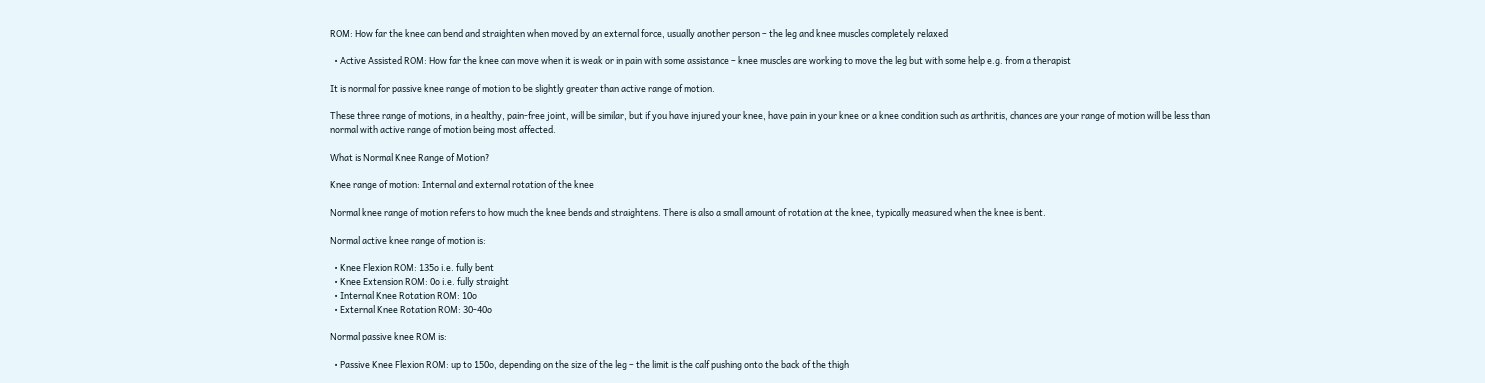ROM: How far the knee can bend and straighten when moved by an external force, usually another person – the leg and knee muscles completely relaxed

  • Active Assisted ROM: How far the knee can move when it is weak or in pain with some assistance – knee muscles are working to move the leg but with some help e.g. from a therapist

It is normal for passive knee range of motion to be slightly greater than active range of motion.

These three range of motions, in a healthy, pain-free joint, will be similar, but if you have injured your knee, have pain in your knee or a knee condition such as arthritis, chances are your range of motion will be less than normal with active range of motion being most affected.

What is Normal Knee Range of Motion?

Knee range of motion: Internal and external rotation of the knee

Normal knee range of motion refers to how much the knee bends and straightens. There is also a small amount of rotation at the knee, typically measured when the knee is bent.

Normal active knee range of motion is:

  • Knee Flexion ROM: 135o i.e. fully bent
  • Knee Extension ROM: 0o i.e. fully straight
  • Internal Knee Rotation ROM: 10o
  • External Knee Rotation ROM: 30-40o

Normal passive knee ROM is:

  • Passive Knee Flexion ROM: up to 150o, depending on the size of the leg – the limit is the calf pushing onto the back of the thigh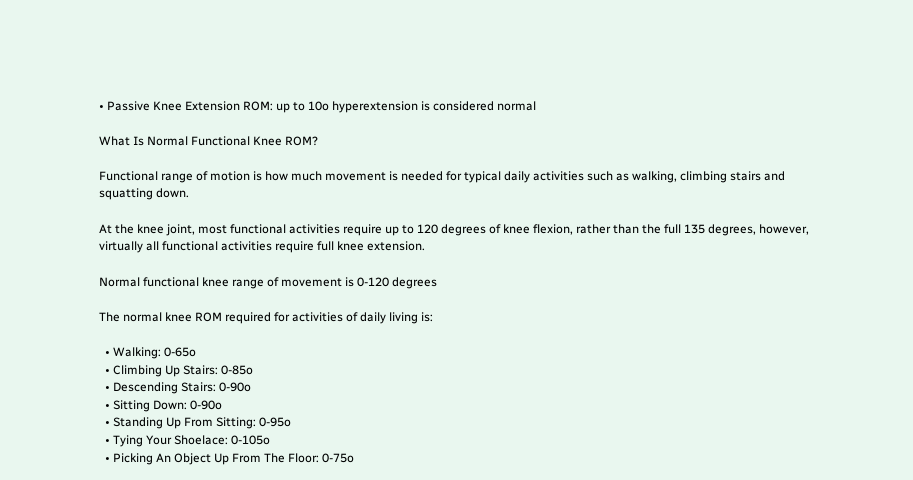• Passive Knee Extension ROM: up to 10o hyperextension is considered normal

What Is Normal Functional Knee ROM?

Functional range of motion is how much movement is needed for typical daily activities such as walking, climbing stairs and squatting down.

At the knee joint, most functional activities require up to 120 degrees of knee flexion, rather than the full 135 degrees, however, virtually all functional activities require full knee extension.

Normal functional knee range of movement is 0-120 degrees

The normal knee ROM required for activities of daily living is:

  • Walking: 0-65o
  • Climbing Up Stairs: 0-85o
  • Descending Stairs: 0-90o
  • Sitting Down: 0-90o
  • Standing Up From Sitting: 0-95o
  • Tying Your Shoelace: 0-105o
  • Picking An Object Up From The Floor: 0-75o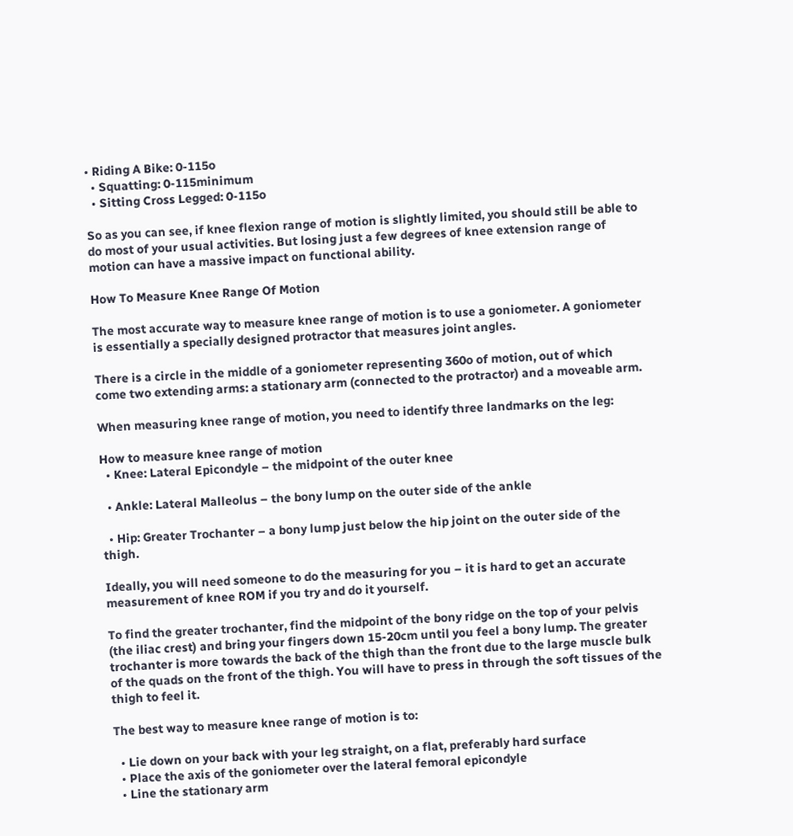• Riding A Bike: 0-115o
  • Squatting: 0-115minimum
  • Sitting Cross Legged: 0-115o

So as you can see, if knee flexion range of motion is slightly limited, you should still be able to do most of your usual activities. But losing just a few degrees of knee extension range of motion can have a massive impact on functional ability.

How To Measure Knee Range Of Motion

The most accurate way to measure knee range of motion is to use a goniometer. A goniometer is essentially a specially designed protractor that measures joint angles.

There is a circle in the middle of a goniometer representing 360o of motion, out of which come two extending arms: a stationary arm (connected to the protractor) and a moveable arm.

When measuring knee range of motion, you need to identify three landmarks on the leg:

How to measure knee range of motion
  • Knee: Lateral Epicondyle – the midpoint of the outer knee

  • Ankle: Lateral Malleolus – the bony lump on the outer side of the ankle

  • Hip: Greater Trochanter – a bony lump just below the hip joint on the outer side of the thigh.

Ideally, you will need someone to do the measuring for you – it is hard to get an accurate measurement of knee ROM if you try and do it yourself.

To find the greater trochanter, find the midpoint of the bony ridge on the top of your pelvis (the iliac crest) and bring your fingers down 15-20cm until you feel a bony lump. The greater trochanter is more towards the back of the thigh than the front due to the large muscle bulk of the quads on the front of the thigh. You will have to press in through the soft tissues of the thigh to feel it.

The best way to measure knee range of motion is to:

  • Lie down on your back with your leg straight, on a flat, preferably hard surface
  • Place the axis of the goniometer over the lateral femoral epicondyle
  • Line the stationary arm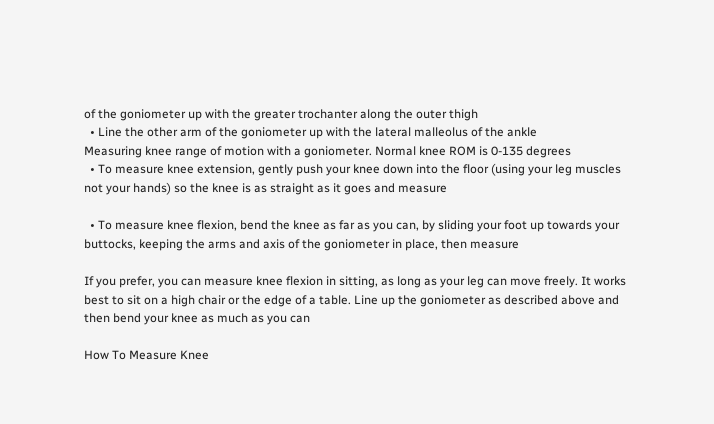of the goniometer up with the greater trochanter along the outer thigh
  • Line the other arm of the goniometer up with the lateral malleolus of the ankle
Measuring knee range of motion with a goniometer. Normal knee ROM is 0-135 degrees
  • To measure knee extension, gently push your knee down into the floor (using your leg muscles not your hands) so the knee is as straight as it goes and measure

  • To measure knee flexion, bend the knee as far as you can, by sliding your foot up towards your buttocks, keeping the arms and axis of the goniometer in place, then measure

If you prefer, you can measure knee flexion in sitting, as long as your leg can move freely. It works best to sit on a high chair or the edge of a table. Line up the goniometer as described above and then bend your knee as much as you can

How To Measure Knee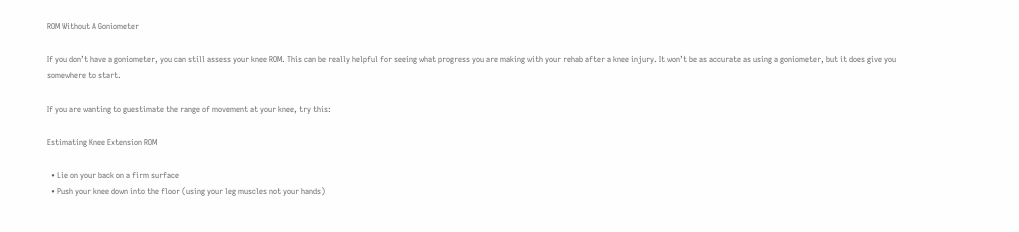ROM Without A Goniometer

If you don’t have a goniometer, you can still assess your knee ROM. This can be really helpful for seeing what progress you are making with your rehab after a knee injury. It won’t be as accurate as using a goniometer, but it does give you somewhere to start.

If you are wanting to guestimate the range of movement at your knee, try this:

Estimating Knee Extension ROM

  • Lie on your back on a firm surface
  • Push your knee down into the floor (using your leg muscles not your hands)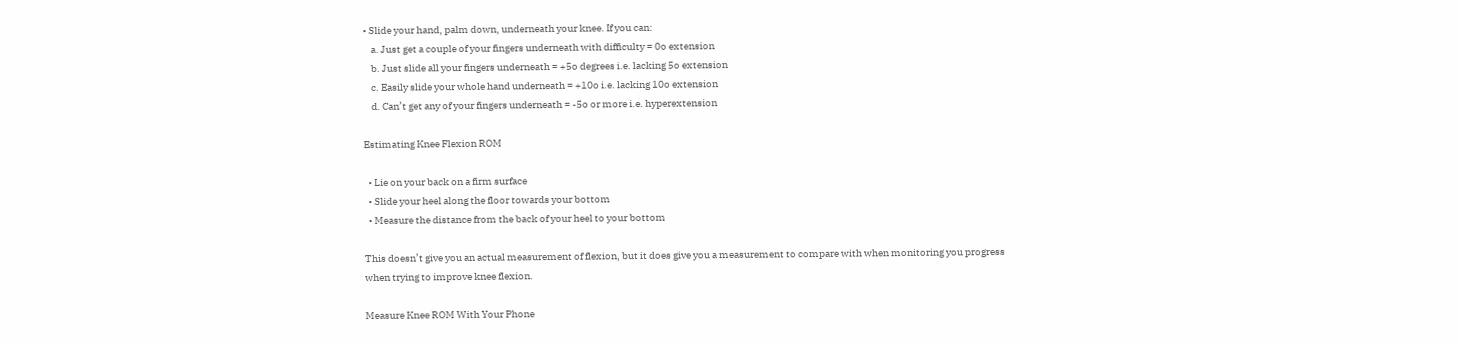• Slide your hand, palm down, underneath your knee. If you can:
    a. Just get a couple of your fingers underneath with difficulty = 0o extension
    b. Just slide all your fingers underneath = +5o degrees i.e. lacking 5o extension
    c. Easily slide your whole hand underneath = +10o i.e. lacking 10o extension
    d. Can’t get any of your fingers underneath = -5o or more i.e. hyperextension

Estimating Knee Flexion ROM

  • Lie on your back on a firm surface
  • Slide your heel along the floor towards your bottom
  • Measure the distance from the back of your heel to your bottom

This doesn’t give you an actual measurement of flexion, but it does give you a measurement to compare with when monitoring you progress when trying to improve knee flexion.

Measure Knee ROM With Your Phone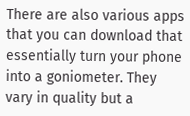There are also various apps that you can download that essentially turn your phone into a goniometer. They vary in quality but a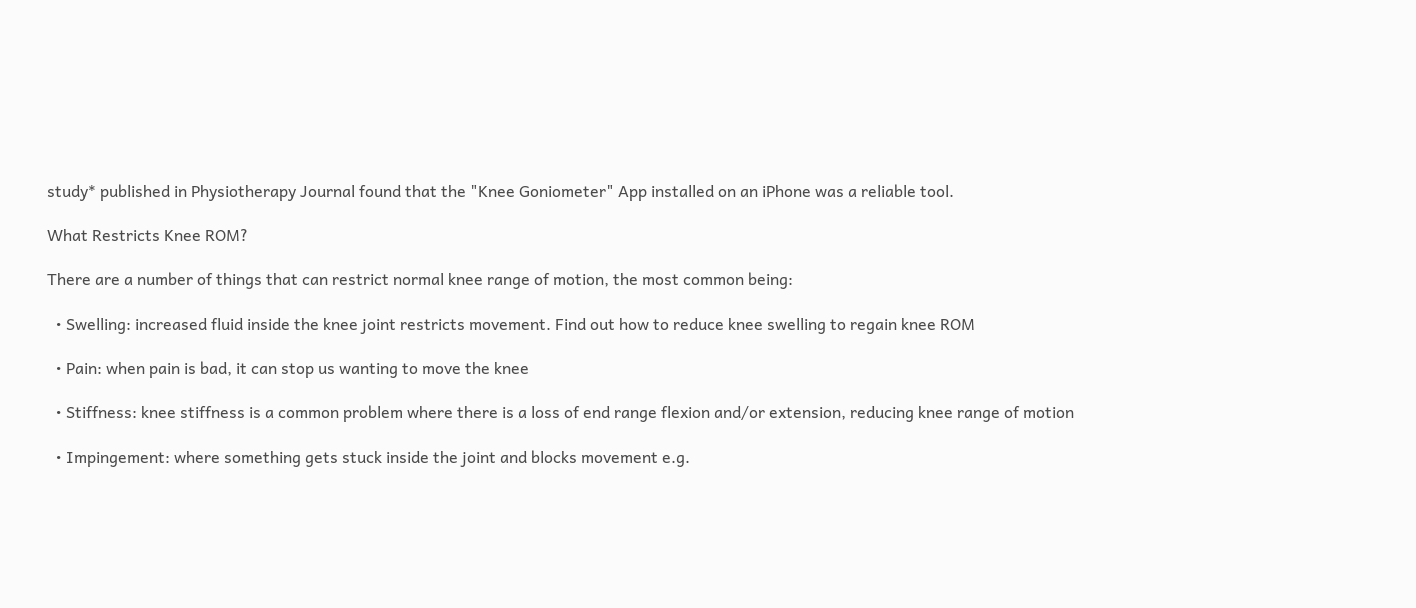study* published in Physiotherapy Journal found that the "Knee Goniometer" App installed on an iPhone was a reliable tool.

What Restricts Knee ROM?

There are a number of things that can restrict normal knee range of motion, the most common being:

  • Swelling: increased fluid inside the knee joint restricts movement. Find out how to reduce knee swelling to regain knee ROM

  • Pain: when pain is bad, it can stop us wanting to move the knee

  • Stiffness: knee stiffness is a common problem where there is a loss of end range flexion and/or extension, reducing knee range of motion

  • Impingement: where something gets stuck inside the joint and blocks movement e.g.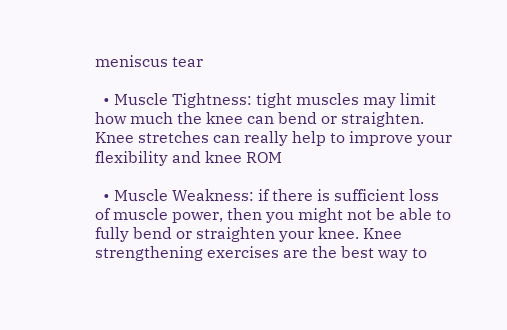meniscus tear

  • Muscle Tightness: tight muscles may limit how much the knee can bend or straighten. Knee stretches can really help to improve your flexibility and knee ROM

  • Muscle Weakness: if there is sufficient loss of muscle power, then you might not be able to fully bend or straighten your knee. Knee strengthening exercises are the best way to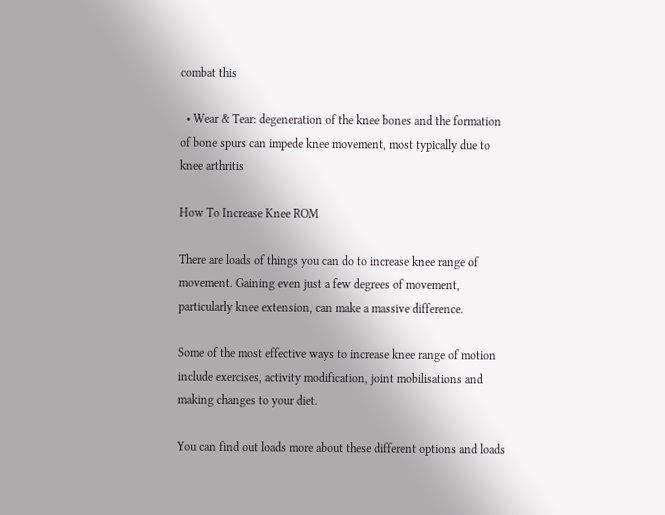combat this

  • Wear & Tear: degeneration of the knee bones and the formation of bone spurs can impede knee movement, most typically due to knee arthritis

How To Increase Knee ROM

There are loads of things you can do to increase knee range of movement. Gaining even just a few degrees of movement, particularly knee extension, can make a massive difference.

Some of the most effective ways to increase knee range of motion include exercises, activity modification, joint mobilisations and making changes to your diet.

You can find out loads more about these different options and loads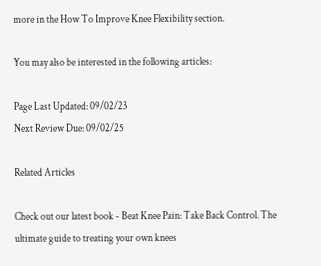more in the How To Improve Knee Flexibility section.

You may also be interested in the following articles:

Page Last Updated: 09/02/23
Next Review Due: 09/02/25

Related Articles

Check out our latest book - Beat Knee Pain: Take Back Control. The ultimate guide to treating your own knees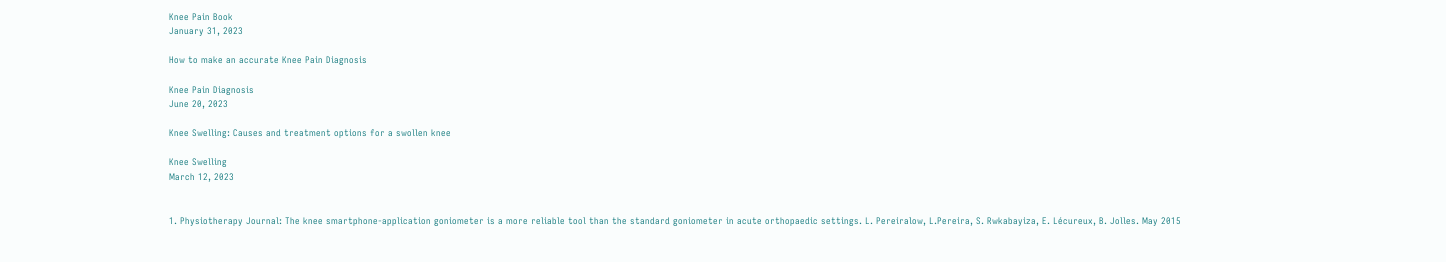Knee Pain Book
January 31, 2023

How to make an accurate Knee Pain Diagnosis

Knee Pain Diagnosis
June 20, 2023

Knee Swelling: Causes and treatment options for a swollen knee

Knee Swelling
March 12, 2023


1. Physiotherapy Journal: The knee smartphone-application goniometer is a more reliable tool than the standard goniometer in acute orthopaedic settings. L. Pereiralow, L.Pereira, S. Rwkabayiza, E. Lécureux, B. Jolles. May 2015